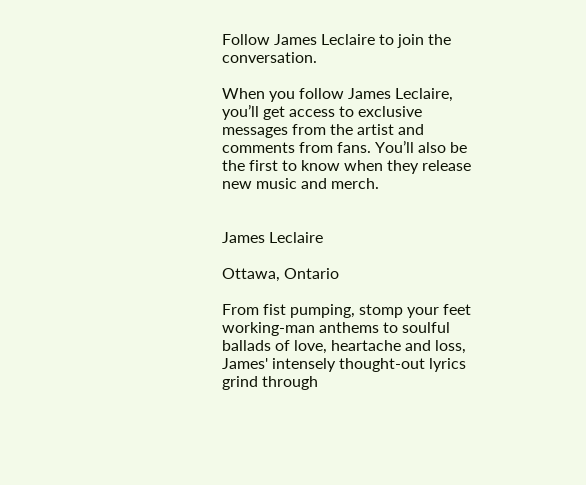Follow James Leclaire to join the conversation.

When you follow James Leclaire, you’ll get access to exclusive messages from the artist and comments from fans. You’ll also be the first to know when they release new music and merch.


James Leclaire

Ottawa, Ontario

From fist pumping, stomp your feet working-man anthems to soulful ballads of love, heartache and loss, James' intensely thought-out lyrics grind through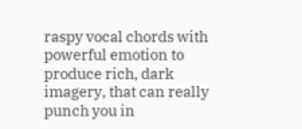raspy vocal chords with powerful emotion to produce rich, dark imagery, that can really punch you in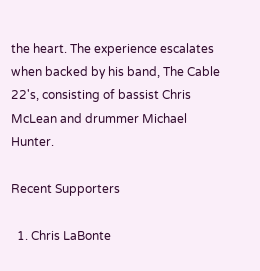the heart. The experience escalates when backed by his band, The Cable 22's, consisting of bassist Chris McLean and drummer Michael Hunter.

Recent Supporters

  1. Chris LaBonte